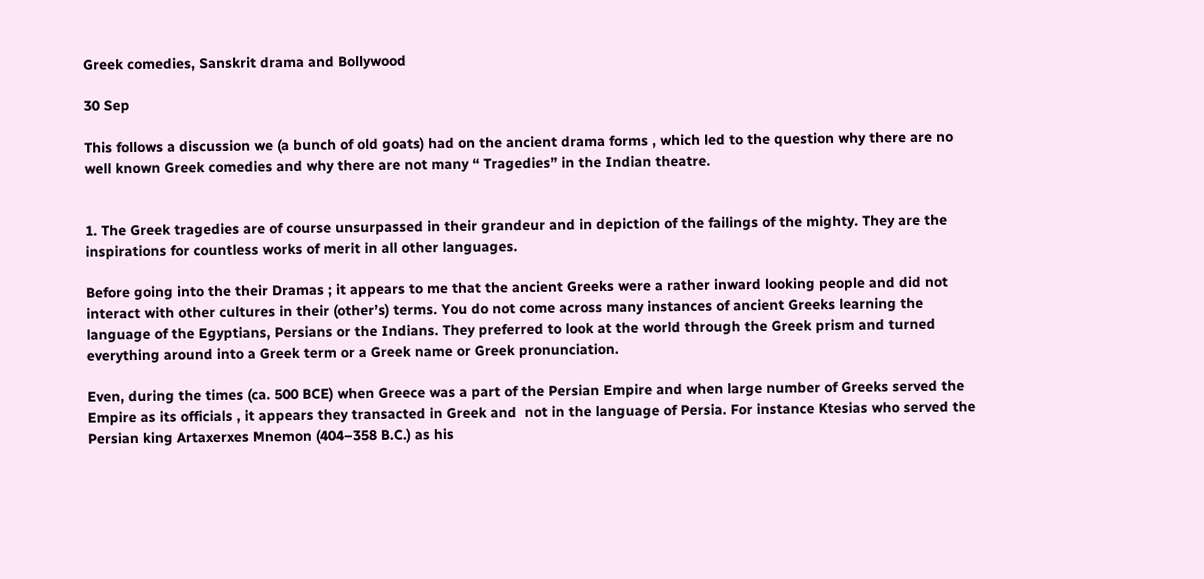Greek comedies, Sanskrit drama and Bollywood

30 Sep

This follows a discussion we (a bunch of old goats) had on the ancient drama forms , which led to the question why there are no well known Greek comedies and why there are not many “ Tragedies” in the Indian theatre.


1. The Greek tragedies are of course unsurpassed in their grandeur and in depiction of the failings of the mighty. They are the inspirations for countless works of merit in all other languages.

Before going into the their Dramas ; it appears to me that the ancient Greeks were a rather inward looking people and did not interact with other cultures in their (other’s) terms. You do not come across many instances of ancient Greeks learning the language of the Egyptians, Persians or the Indians. They preferred to look at the world through the Greek prism and turned everything around into a Greek term or a Greek name or Greek pronunciation.

Even, during the times (ca. 500 BCE) when Greece was a part of the Persian Empire and when large number of Greeks served the Empire as its officials , it appears they transacted in Greek and  not in the language of Persia. For instance Ktesias who served the Persian king Artaxerxes Mnemon (404–358 B.C.) as his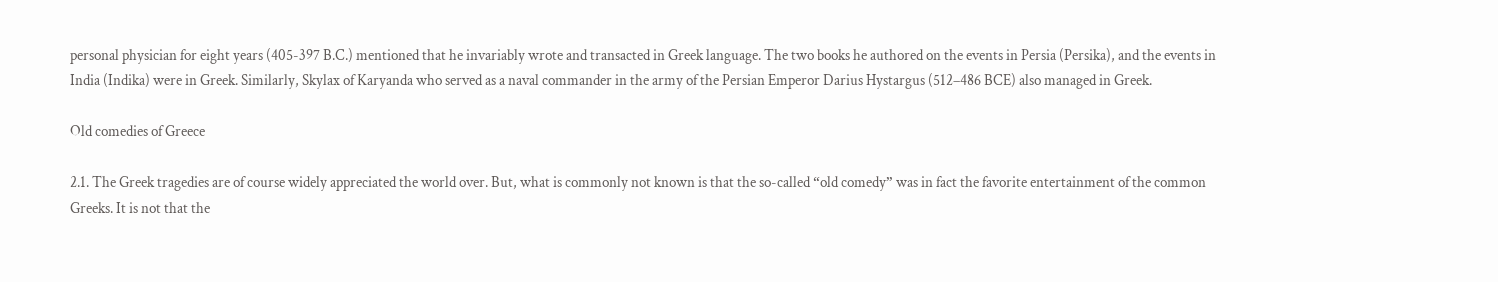personal physician for eight years (405-397 B.C.) mentioned that he invariably wrote and transacted in Greek language. The two books he authored on the events in Persia (Persika), and the events in India (Indika) were in Greek. Similarly, Skylax of Karyanda who served as a naval commander in the army of the Persian Emperor Darius Hystargus (512–486 BCE) also managed in Greek.

Old comedies of Greece

2.1. The Greek tragedies are of course widely appreciated the world over. But, what is commonly not known is that the so-called “old comedy” was in fact the favorite entertainment of the common Greeks. It is not that the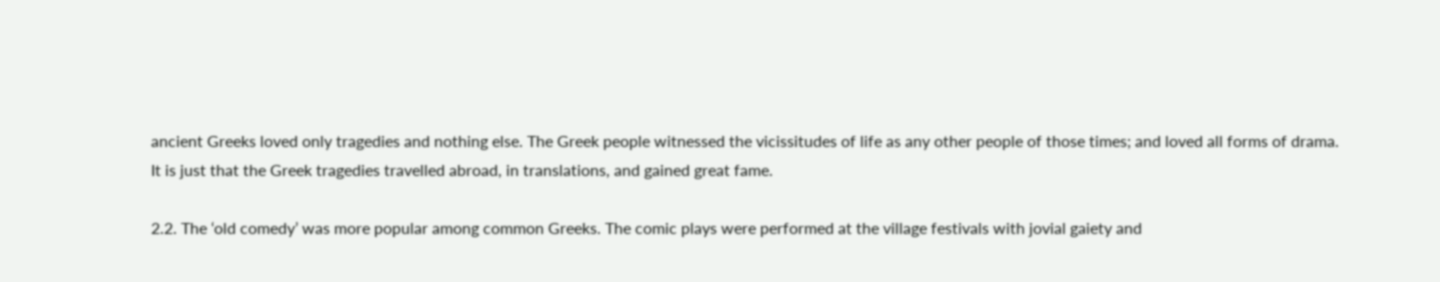ancient Greeks loved only tragedies and nothing else. The Greek people witnessed the vicissitudes of life as any other people of those times; and loved all forms of drama. It is just that the Greek tragedies travelled abroad, in translations, and gained great fame.

2.2. The ‘old comedy’ was more popular among common Greeks. The comic plays were performed at the village festivals with jovial gaiety and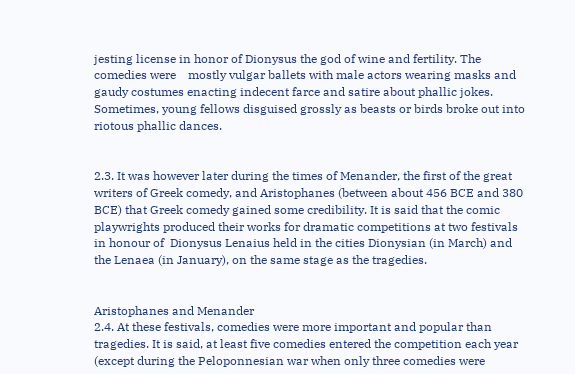jesting license in honor of Dionysus the god of wine and fertility. The comedies were    mostly vulgar ballets with male actors wearing masks and gaudy costumes enacting indecent farce and satire about phallic jokes. Sometimes, young fellows disguised grossly as beasts or birds broke out into riotous phallic dances.


2.3. It was however later during the times of Menander, the first of the great writers of Greek comedy, and Aristophanes (between about 456 BCE and 380 BCE) that Greek comedy gained some credibility. It is said that the comic playwrights produced their works for dramatic competitions at two festivals in honour of  Dionysus Lenaius held in the cities Dionysian (in March) and the Lenaea (in January), on the same stage as the tragedies.


Aristophanes and Menander
2.4. At these festivals, comedies were more important and popular than tragedies. It is said, at least five comedies entered the competition each year (except during the Peloponnesian war when only three comedies were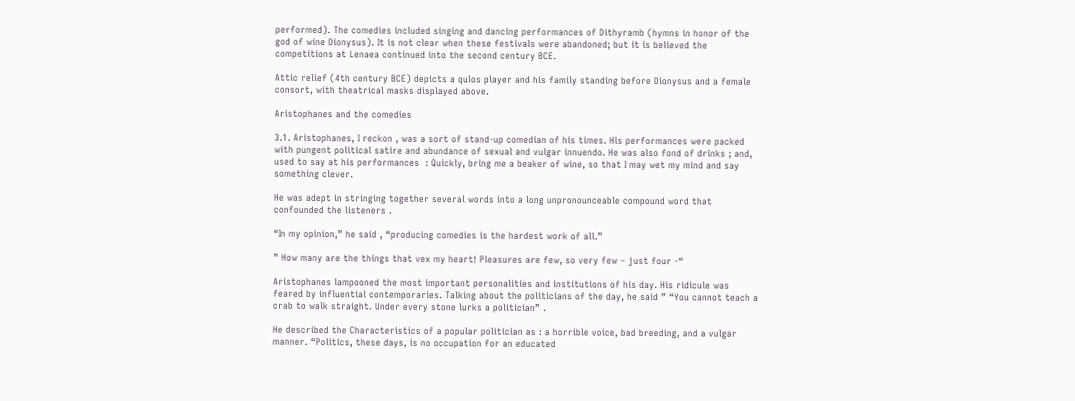performed). The comedies included singing and dancing performances of Dithyramb (hymns in honor of the god of wine Dionysus). It is not clear when these festivals were abandoned; but it is believed the competitions at Lenaea continued into the second century BCE.

Attic relief (4th century BCE) depicts a qulos player and his family standing before Dionysus and a female consort, with theatrical masks displayed above.

Aristophanes and the comedies

3.1. Aristophanes, I reckon , was a sort of stand-up comedian of his times. His performances were packed with pungent political satire and abundance of sexual and vulgar innuendo. He was also fond of drinks ; and, used to say at his performances  : Quickly, bring me a beaker of wine, so that I may wet my mind and say something clever.

He was adept in stringing together several words into a long unpronounceable compound word that confounded the listeners .

“In my opinion,” he said , “producing comedies is the hardest work of all.”

” How many are the things that vex my heart! Pleasures are few, so very few – just four -“

Aristophanes lampooned the most important personalities and institutions of his day. His ridicule was feared by influential contemporaries. Talking about the politicians of the day, he said ” “You cannot teach a crab to walk straight. Under every stone lurks a politician” .

He described the Characteristics of a popular politician as : a horrible voice, bad breeding, and a vulgar manner. “Politics, these days, is no occupation for an educated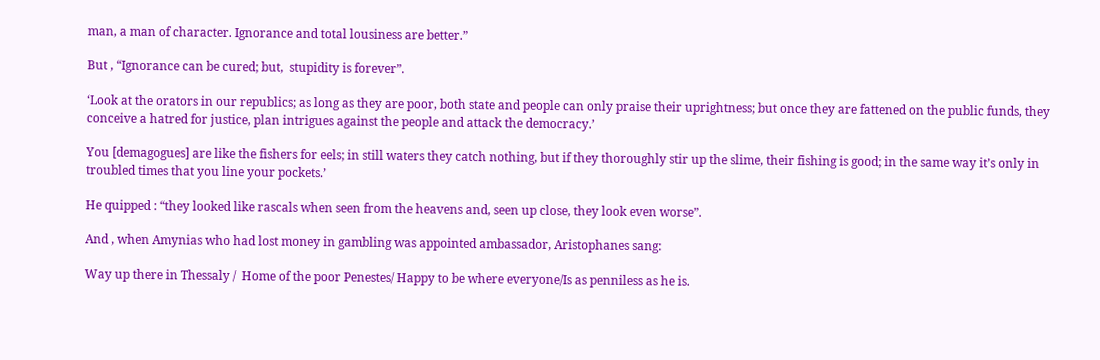man, a man of character. Ignorance and total lousiness are better.”

But , “Ignorance can be cured; but,  stupidity is forever”.

‘Look at the orators in our republics; as long as they are poor, both state and people can only praise their uprightness; but once they are fattened on the public funds, they conceive a hatred for justice, plan intrigues against the people and attack the democracy.’

You [demagogues] are like the fishers for eels; in still waters they catch nothing, but if they thoroughly stir up the slime, their fishing is good; in the same way it’s only in troubled times that you line your pockets.’

He quipped : “they looked like rascals when seen from the heavens and, seen up close, they look even worse”.

And , when Amynias who had lost money in gambling was appointed ambassador, Aristophanes sang:

Way up there in Thessaly /  Home of the poor Penestes/ Happy to be where everyone/Is as penniless as he is.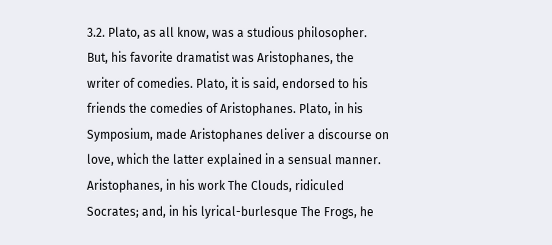3.2. Plato, as all know, was a studious philosopher. But, his favorite dramatist was Aristophanes, the writer of comedies. Plato, it is said, endorsed to his friends the comedies of Aristophanes. Plato, in his Symposium, made Aristophanes deliver a discourse on love, which the latter explained in a sensual manner. Aristophanes, in his work The Clouds, ridiculed Socrates; and, in his lyrical-burlesque The Frogs, he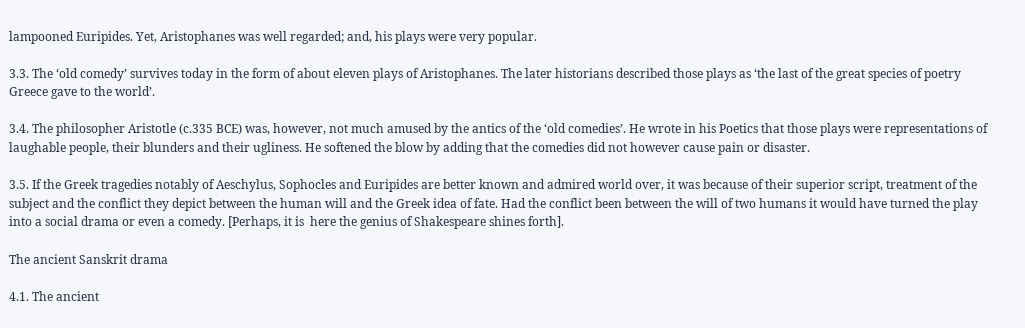lampooned Euripides. Yet, Aristophanes was well regarded; and, his plays were very popular.

3.3. The ‘old comedy’ survives today in the form of about eleven plays of Aristophanes. The later historians described those plays as ‘the last of the great species of poetry Greece gave to the world’.

3.4. The philosopher Aristotle (c.335 BCE) was, however, not much amused by the antics of the ‘old comedies’. He wrote in his Poetics that those plays were representations of laughable people, their blunders and their ugliness. He softened the blow by adding that the comedies did not however cause pain or disaster.

3.5. If the Greek tragedies notably of Aeschylus, Sophocles and Euripides are better known and admired world over, it was because of their superior script, treatment of the subject and the conflict they depict between the human will and the Greek idea of fate. Had the conflict been between the will of two humans it would have turned the play into a social drama or even a comedy. [Perhaps, it is  here the genius of Shakespeare shines forth].

The ancient Sanskrit drama

4.1. The ancient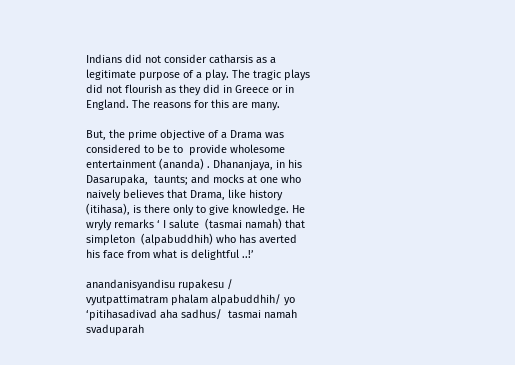Indians did not consider catharsis as a legitimate purpose of a play. The tragic plays did not flourish as they did in Greece or in England. The reasons for this are many.

But, the prime objective of a Drama was considered to be to  provide wholesome entertainment (ananda) . Dhananjaya, in his Dasarupaka,  taunts; and mocks at one who naively believes that Drama, like history (itihasa), is there only to give knowledge. He wryly remarks ‘ I salute  (tasmai namah) that simpleton  (alpabuddhih) who has averted his face from what is delightful ..!’

anandanisyandisu rupakesu / vyutpattimatram phalam alpabuddhih/ yo ‘pitihasadivad aha sadhus/  tasmai namah svaduparah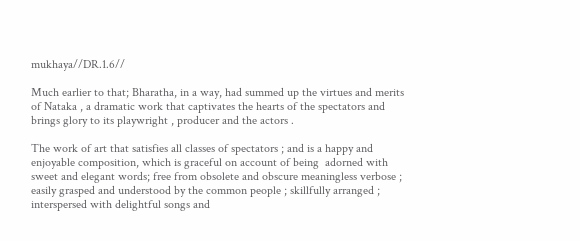mukhaya//DR.1.6//

Much earlier to that; Bharatha, in a way, had summed up the virtues and merits of Nataka , a dramatic work that captivates the hearts of the spectators and brings glory to its playwright , producer and the actors .

The work of art that satisfies all classes of spectators ; and is a happy and enjoyable composition, which is graceful on account of being  adorned with sweet and elegant words; free from obsolete and obscure meaningless verbose ; easily grasped and understood by the common people ; skillfully arranged ; interspersed with delightful songs and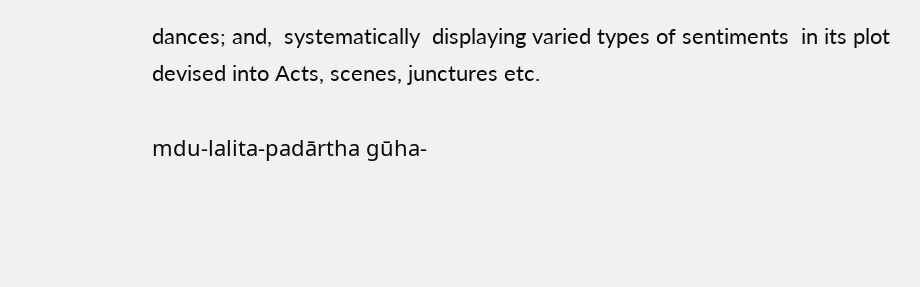dances; and,  systematically  displaying varied types of sentiments  in its plot devised into Acts, scenes, junctures etc.

mdu-lalita-padārtha gūha-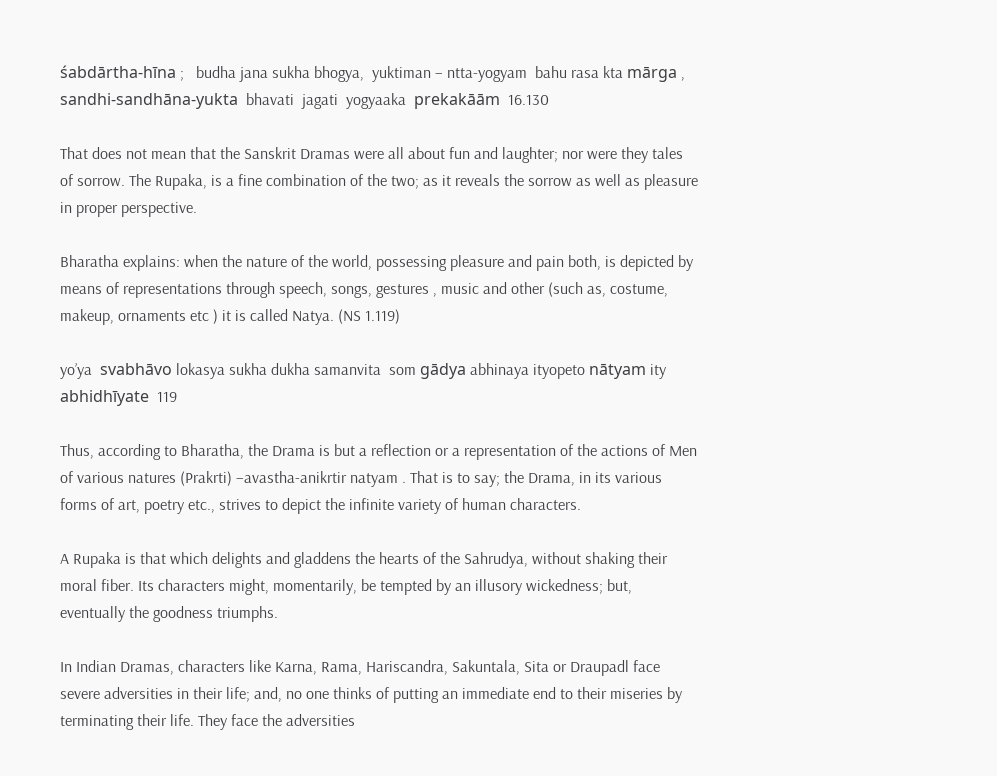śabdārtha-hīna ;   budha jana sukha bhogya,  yuktiman – ntta-yogyam  bahu rasa kta mārga , sandhi-sandhāna-yukta  bhavati  jagati  yogyaaka  prekakāām  16.130

That does not mean that the Sanskrit Dramas were all about fun and laughter; nor were they tales of sorrow. The Rupaka, is a fine combination of the two; as it reveals the sorrow as well as pleasure in proper perspective.

Bharatha explains: when the nature of the world, possessing pleasure and pain both, is depicted by means of representations through speech, songs, gestures , music and other (such as, costume, makeup, ornaments etc ) it is called Natya. (NS 1.119)

yo’ya  svabhāvo lokasya sukha dukha samanvita  som gādya abhinaya ityopeto nātyam ity abhidhīyate  119

Thus, according to Bharatha, the Drama is but a reflection or a representation of the actions of Men of various natures (Prakrti) –avastha-anikrtir natyam . That is to say; the Drama, in its various forms of art, poetry etc., strives to depict the infinite variety of human characters.

A Rupaka is that which delights and gladdens the hearts of the Sahrudya, without shaking their moral fiber. Its characters might, momentarily, be tempted by an illusory wickedness; but, eventually the goodness triumphs.

In Indian Dramas, characters like Karna, Rama, Hariscandra, Sakuntala, Sita or Draupadl face severe adversities in their life; and, no one thinks of putting an immediate end to their miseries by terminating their life. They face the adversities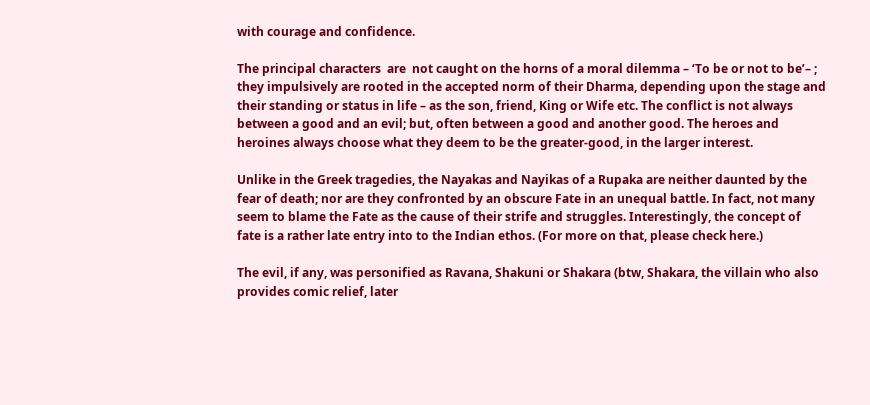with courage and confidence.

The principal characters  are  not caught on the horns of a moral dilemma – ‘To be or not to be’– ; they impulsively are rooted in the accepted norm of their Dharma, depending upon the stage and their standing or status in life – as the son, friend, King or Wife etc. The conflict is not always between a good and an evil; but, often between a good and another good. The heroes and heroines always choose what they deem to be the greater-good, in the larger interest.

Unlike in the Greek tragedies, the Nayakas and Nayikas of a Rupaka are neither daunted by the fear of death; nor are they confronted by an obscure Fate in an unequal battle. In fact, not many seem to blame the Fate as the cause of their strife and struggles. Interestingly, the concept of fate is a rather late entry into to the Indian ethos. (For more on that, please check here.)

The evil, if any, was personified as Ravana, Shakuni or Shakara (btw, Shakara, the villain who also provides comic relief, later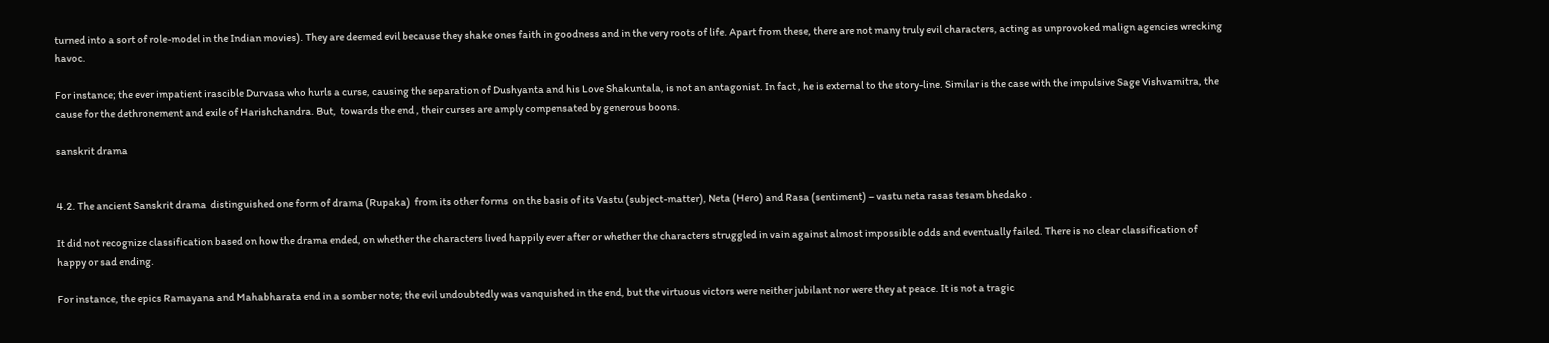turned into a sort of role-model in the Indian movies). They are deemed evil because they shake ones faith in goodness and in the very roots of life. Apart from these, there are not many truly evil characters, acting as unprovoked malign agencies wrecking havoc.

For instance; the ever impatient irascible Durvasa who hurls a curse, causing the separation of Dushyanta and his Love Shakuntala, is not an antagonist. In fact , he is external to the story-line. Similar is the case with the impulsive Sage Vishvamitra, the cause for the dethronement and exile of Harishchandra. But,  towards the end , their curses are amply compensated by generous boons.

sanskrit drama


4.2. The ancient Sanskrit drama  distinguished one form of drama (Rupaka)  from its other forms  on the basis of its Vastu (subject-matter), Neta (Hero) and Rasa (sentiment) – vastu neta rasas tesam bhedako .

It did not recognize classification based on how the drama ended, on whether the characters lived happily ever after or whether the characters struggled in vain against almost impossible odds and eventually failed. There is no clear classification of happy or sad ending.

For instance, the epics Ramayana and Mahabharata end in a somber note; the evil undoubtedly was vanquished in the end, but the virtuous victors were neither jubilant nor were they at peace. It is not a tragic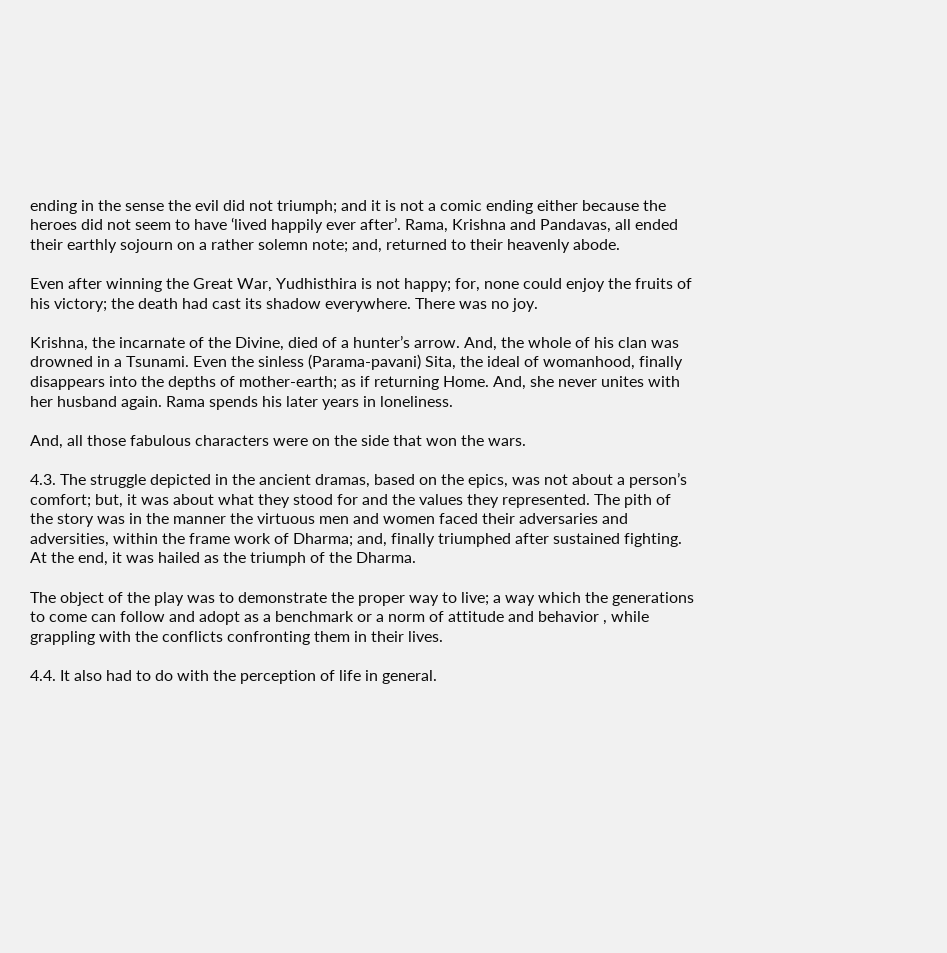ending in the sense the evil did not triumph; and it is not a comic ending either because the heroes did not seem to have ‘lived happily ever after’. Rama, Krishna and Pandavas, all ended their earthly sojourn on a rather solemn note; and, returned to their heavenly abode.

Even after winning the Great War, Yudhisthira is not happy; for, none could enjoy the fruits of his victory; the death had cast its shadow everywhere. There was no joy.

Krishna, the incarnate of the Divine, died of a hunter’s arrow. And, the whole of his clan was drowned in a Tsunami. Even the sinless (Parama-pavani) Sita, the ideal of womanhood, finally disappears into the depths of mother-earth; as if returning Home. And, she never unites with her husband again. Rama spends his later years in loneliness.

And, all those fabulous characters were on the side that won the wars.

4.3. The struggle depicted in the ancient dramas, based on the epics, was not about a person’s comfort; but, it was about what they stood for and the values they represented. The pith of the story was in the manner the virtuous men and women faced their adversaries and adversities, within the frame work of Dharma; and, finally triumphed after sustained fighting. At the end, it was hailed as the triumph of the Dharma.

The object of the play was to demonstrate the proper way to live; a way which the generations to come can follow and adopt as a benchmark or a norm of attitude and behavior , while grappling with the conflicts confronting them in their lives.

4.4. It also had to do with the perception of life in general.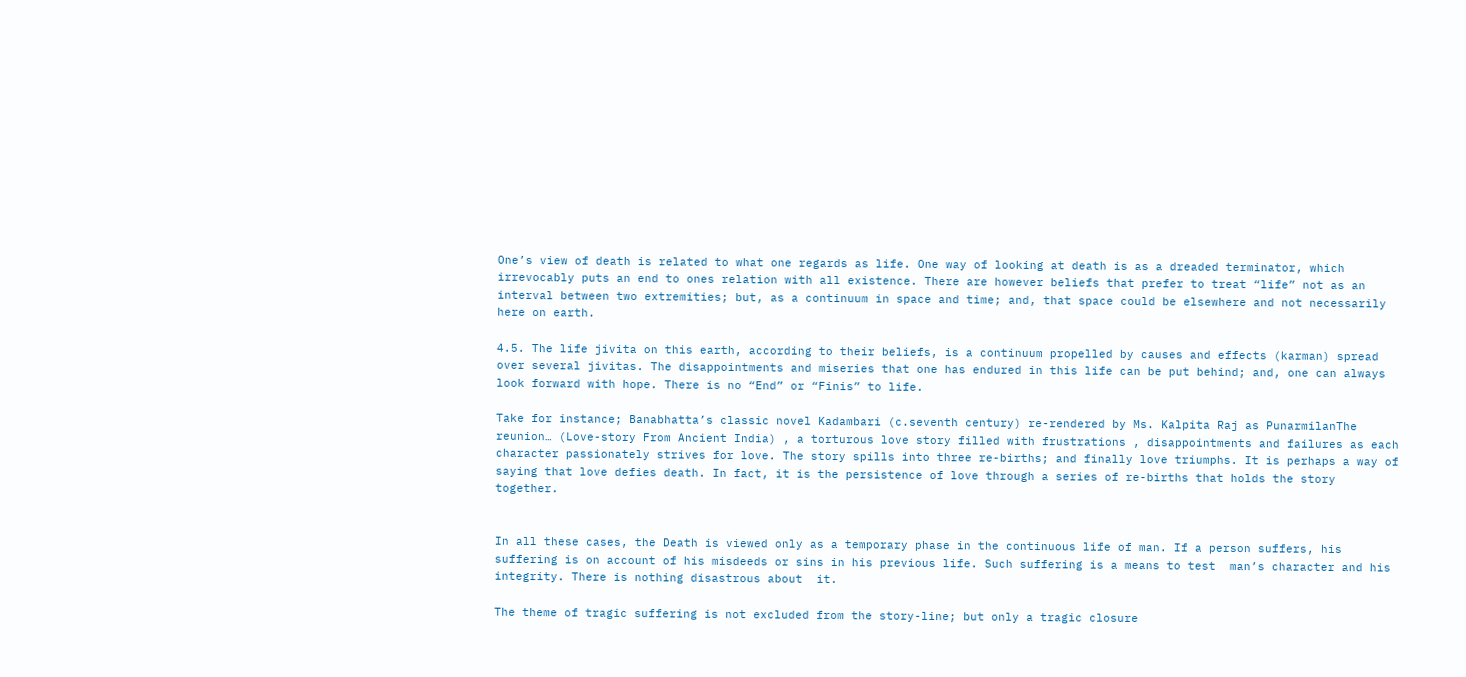One’s view of death is related to what one regards as life. One way of looking at death is as a dreaded terminator, which irrevocably puts an end to ones relation with all existence. There are however beliefs that prefer to treat “life” not as an interval between two extremities; but, as a continuum in space and time; and, that space could be elsewhere and not necessarily here on earth.

4.5. The life jivita on this earth, according to their beliefs, is a continuum propelled by causes and effects (karman) spread over several jivitas. The disappointments and miseries that one has endured in this life can be put behind; and, one can always look forward with hope. There is no “End” or “Finis” to life.

Take for instance; Banabhatta’s classic novel Kadambari (c.seventh century) re-rendered by Ms. Kalpita Raj as PunarmilanThe reunion… (Love-story From Ancient India) , a torturous love story filled with frustrations , disappointments and failures as each character passionately strives for love. The story spills into three re-births; and finally love triumphs. It is perhaps a way of saying that love defies death. In fact, it is the persistence of love through a series of re-births that holds the story together.


In all these cases, the Death is viewed only as a temporary phase in the continuous life of man. If a person suffers, his suffering is on account of his misdeeds or sins in his previous life. Such suffering is a means to test  man’s character and his integrity. There is nothing disastrous about  it.

The theme of tragic suffering is not excluded from the story-line; but only a tragic closure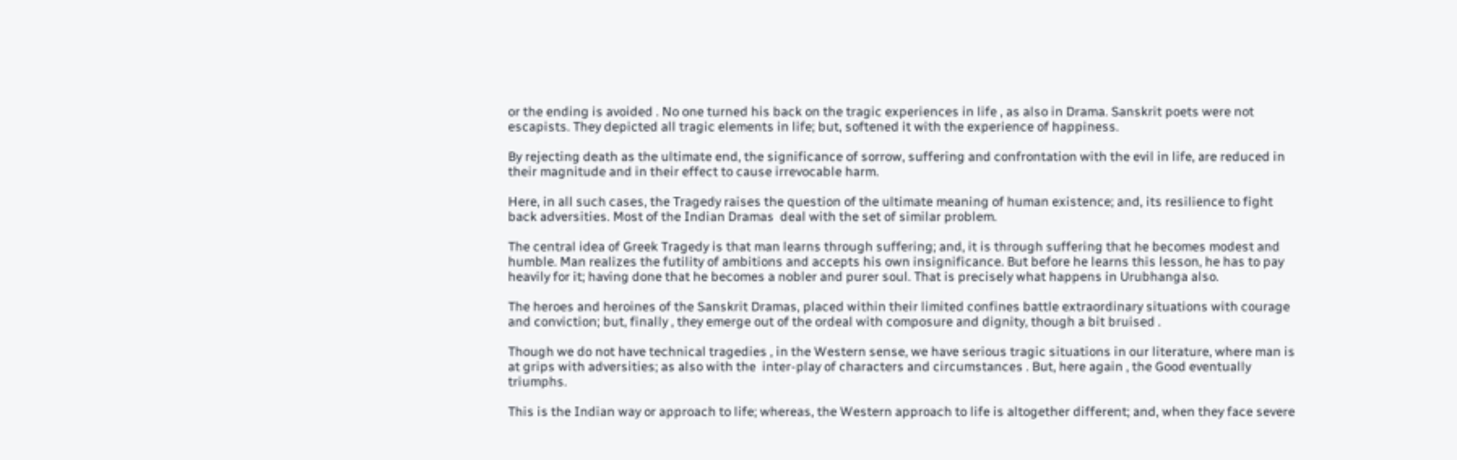or the ending is avoided . No one turned his back on the tragic experiences in life , as also in Drama. Sanskrit poets were not escapists. They depicted all tragic elements in life; but, softened it with the experience of happiness.

By rejecting death as the ultimate end, the significance of sorrow, suffering and confrontation with the evil in life, are reduced in their magnitude and in their effect to cause irrevocable harm.

Here, in all such cases, the Tragedy raises the question of the ultimate meaning of human existence; and, its resilience to fight back adversities. Most of the Indian Dramas  deal with the set of similar problem.

The central idea of Greek Tragedy is that man learns through suffering; and, it is through suffering that he becomes modest and humble. Man realizes the futility of ambitions and accepts his own insignificance. But before he learns this lesson, he has to pay heavily for it; having done that he becomes a nobler and purer soul. That is precisely what happens in Urubhanga also.

The heroes and heroines of the Sanskrit Dramas, placed within their limited confines battle extraordinary situations with courage and conviction; but, finally , they emerge out of the ordeal with composure and dignity, though a bit bruised .

Though we do not have technical tragedies , in the Western sense, we have serious tragic situations in our literature, where man is at grips with adversities; as also with the  inter-play of characters and circumstances . But, here again , the Good eventually triumphs.

This is the Indian way or approach to life; whereas, the Western approach to life is altogether different; and, when they face severe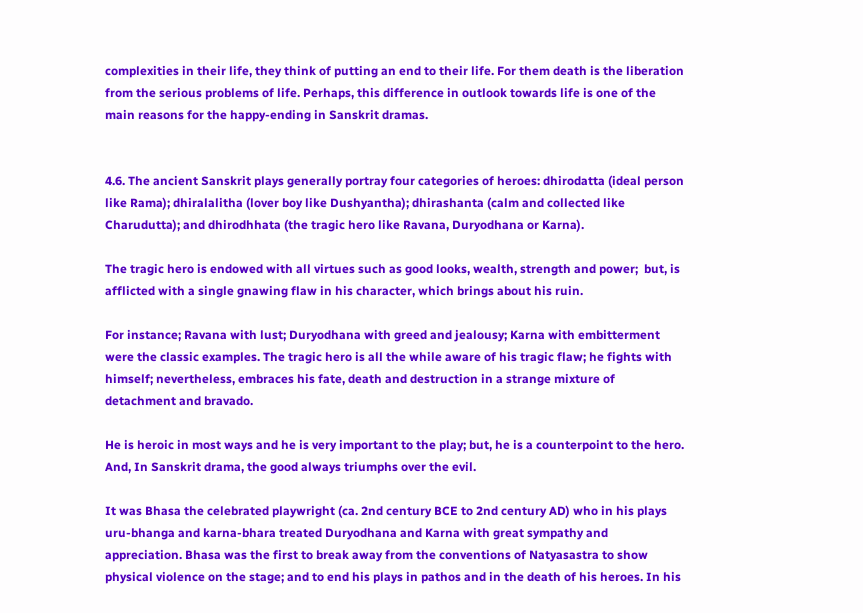complexities in their life, they think of putting an end to their life. For them death is the liberation from the serious problems of life. Perhaps, this difference in outlook towards life is one of the main reasons for the happy-ending in Sanskrit dramas.


4.6. The ancient Sanskrit plays generally portray four categories of heroes: dhirodatta (ideal person like Rama); dhiralalitha (lover boy like Dushyantha); dhirashanta (calm and collected like Charudutta); and dhirodhhata (the tragic hero like Ravana, Duryodhana or Karna).

The tragic hero is endowed with all virtues such as good looks, wealth, strength and power;  but, is afflicted with a single gnawing flaw in his character, which brings about his ruin.

For instance; Ravana with lust; Duryodhana with greed and jealousy; Karna with embitterment were the classic examples. The tragic hero is all the while aware of his tragic flaw; he fights with himself; nevertheless, embraces his fate, death and destruction in a strange mixture of detachment and bravado.

He is heroic in most ways and he is very important to the play; but, he is a counterpoint to the hero. And, In Sanskrit drama, the good always triumphs over the evil.

It was Bhasa the celebrated playwright (ca. 2nd century BCE to 2nd century AD) who in his plays uru-bhanga and karna-bhara treated Duryodhana and Karna with great sympathy and appreciation. Bhasa was the first to break away from the conventions of Natyasastra to show physical violence on the stage; and to end his plays in pathos and in the death of his heroes. In his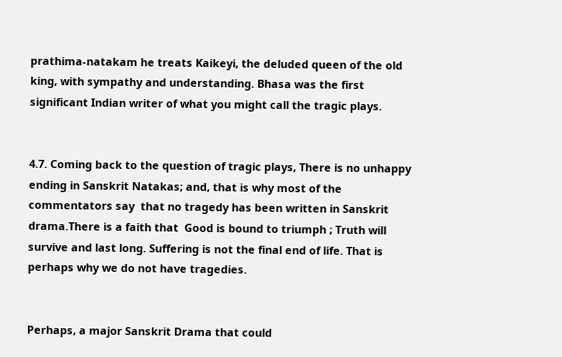prathima-natakam he treats Kaikeyi, the deluded queen of the old king, with sympathy and understanding. Bhasa was the first significant Indian writer of what you might call the tragic plays.


4.7. Coming back to the question of tragic plays, There is no unhappy ending in Sanskrit Natakas; and, that is why most of the commentators say  that no tragedy has been written in Sanskrit drama.There is a faith that  Good is bound to triumph ; Truth will survive and last long. Suffering is not the final end of life. That is perhaps why we do not have tragedies.


Perhaps, a major Sanskrit Drama that could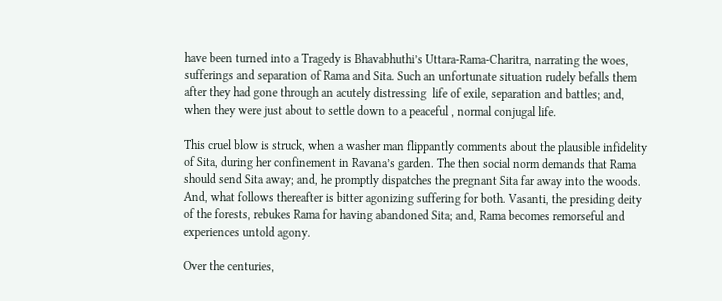have been turned into a Tragedy is Bhavabhuthi’s Uttara-Rama-Charitra, narrating the woes, sufferings and separation of Rama and Sita. Such an unfortunate situation rudely befalls them after they had gone through an acutely distressing  life of exile, separation and battles; and, when they were just about to settle down to a peaceful , normal conjugal life.

This cruel blow is struck, when a washer man flippantly comments about the plausible infidelity of Sita, during her confinement in Ravana’s garden. The then social norm demands that Rama should send Sita away; and, he promptly dispatches the pregnant Sita far away into the woods. And, what follows thereafter is bitter agonizing suffering for both. Vasanti, the presiding deity of the forests, rebukes Rama for having abandoned Sita; and, Rama becomes remorseful and experiences untold agony.

Over the centuries,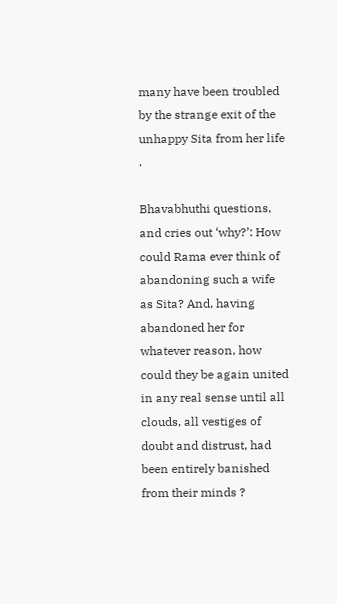many have been troubled by the strange exit of the unhappy Sita from her life .

Bhavabhuthi questions, and cries out ‘why?’: How could Rama ever think of abandoning such a wife as Sita? And, having abandoned her for whatever reason, how could they be again united in any real sense until all clouds, all vestiges of doubt and distrust, had been entirely banished from their minds ?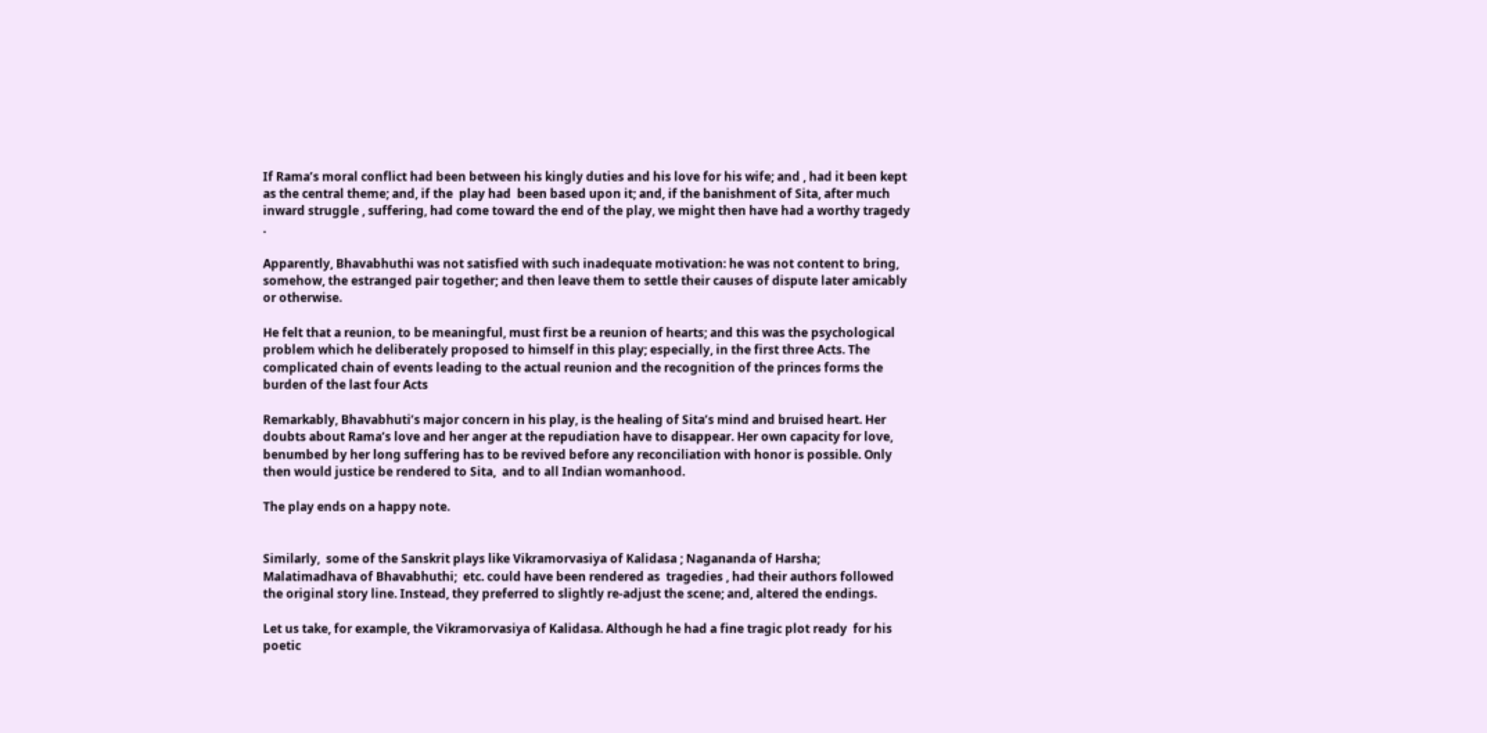If Rama’s moral conflict had been between his kingly duties and his love for his wife; and , had it been kept as the central theme; and, if the  play had  been based upon it; and, if the banishment of Sita, after much inward struggle , suffering, had come toward the end of the play, we might then have had a worthy tragedy .

Apparently, Bhavabhuthi was not satisfied with such inadequate motivation: he was not content to bring, somehow, the estranged pair together; and then leave them to settle their causes of dispute later amicably or otherwise.

He felt that a reunion, to be meaningful, must first be a reunion of hearts; and this was the psychological problem which he deliberately proposed to himself in this play; especially, in the first three Acts. The complicated chain of events leading to the actual reunion and the recognition of the princes forms the burden of the last four Acts

Remarkably, Bhavabhuti’s major concern in his play, is the healing of Sita’s mind and bruised heart. Her doubts about Rama’s love and her anger at the repudiation have to disappear. Her own capacity for love, benumbed by her long suffering has to be revived before any reconciliation with honor is possible. Only then would justice be rendered to Sita,  and to all Indian womanhood.

The play ends on a happy note.


Similarly,  some of the Sanskrit plays like Vikramorvasiya of Kalidasa ; Nagananda of Harsha; Malatimadhava of Bhavabhuthi;  etc. could have been rendered as  tragedies , had their authors followed the original story line. Instead, they preferred to slightly re-adjust the scene; and, altered the endings.

Let us take, for example, the Vikramorvasiya of Kalidasa. Although he had a fine tragic plot ready  for his poetic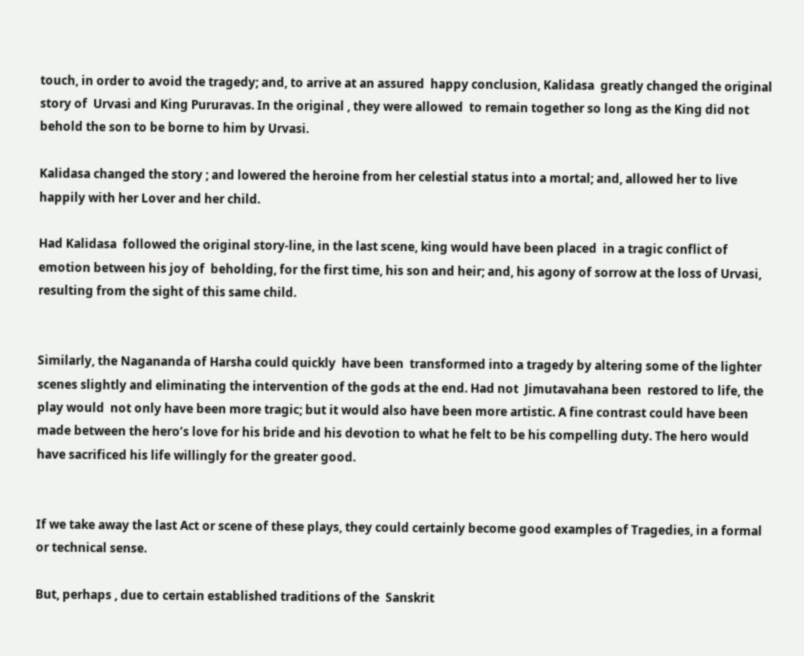touch, in order to avoid the tragedy; and, to arrive at an assured  happy conclusion, Kalidasa  greatly changed the original story of  Urvasi and King Pururavas. In the original , they were allowed  to remain together so long as the King did not behold the son to be borne to him by Urvasi.

Kalidasa changed the story ; and lowered the heroine from her celestial status into a mortal; and, allowed her to live happily with her Lover and her child.

Had Kalidasa  followed the original story-line, in the last scene, king would have been placed  in a tragic conflict of emotion between his joy of  beholding, for the first time, his son and heir; and, his agony of sorrow at the loss of Urvasi,  resulting from the sight of this same child.


Similarly, the Nagananda of Harsha could quickly  have been  transformed into a tragedy by altering some of the lighter scenes slightly and eliminating the intervention of the gods at the end. Had not  Jimutavahana been  restored to life, the play would  not only have been more tragic; but it would also have been more artistic. A fine contrast could have been made between the hero’s love for his bride and his devotion to what he felt to be his compelling duty. The hero would have sacrificed his life willingly for the greater good.


If we take away the last Act or scene of these plays, they could certainly become good examples of Tragedies, in a formal or technical sense.

But, perhaps , due to certain established traditions of the  Sanskrit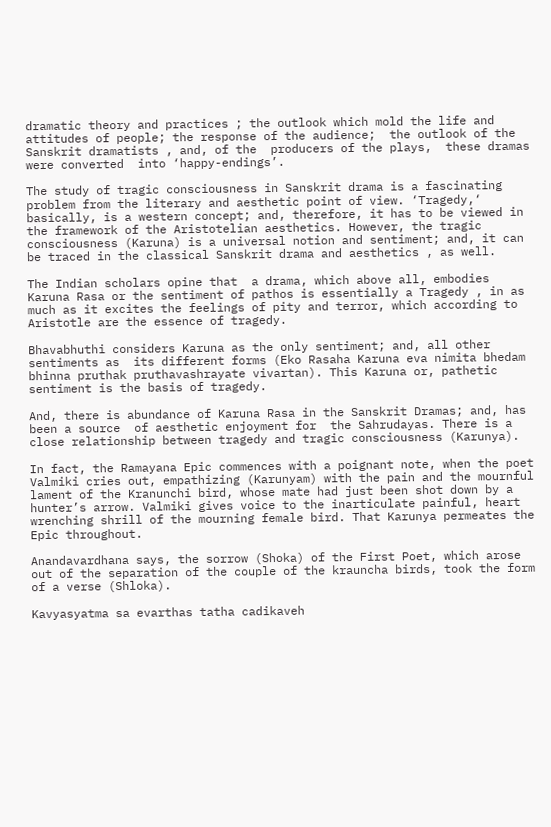dramatic theory and practices ; the outlook which mold the life and attitudes of people; the response of the audience;  the outlook of the Sanskrit dramatists , and, of the  producers of the plays,  these dramas were converted  into ‘happy-endings’.

The study of tragic consciousness in Sanskrit drama is a fascinating problem from the literary and aesthetic point of view. ‘Tragedy,‘ basically, is a western concept; and, therefore, it has to be viewed in the framework of the Aristotelian aesthetics. However, the tragic consciousness (Karuna) is a universal notion and sentiment; and, it can be traced in the classical Sanskrit drama and aesthetics , as well.

The Indian scholars opine that  a drama, which above all, embodies Karuna Rasa or the sentiment of pathos is essentially a Tragedy , in as much as it excites the feelings of pity and terror, which according to Aristotle are the essence of tragedy.

Bhavabhuthi considers Karuna as the only sentiment; and, all other sentiments as  its different forms (Eko Rasaha Karuna eva nimita bhedam bhinna pruthak pruthavashrayate vivartan). This Karuna or, pathetic sentiment is the basis of tragedy.

And, there is abundance of Karuna Rasa in the Sanskrit Dramas; and, has been a source  of aesthetic enjoyment for  the Sahrudayas. There is a close relationship between tragedy and tragic consciousness (Karunya).

In fact, the Ramayana Epic commences with a poignant note, when the poet Valmiki cries out, empathizing (Karunyam) with the pain and the mournful lament of the Kranunchi bird, whose mate had just been shot down by a hunter’s arrow. Valmiki gives voice to the inarticulate painful, heart wrenching shrill of the mourning female bird. That Karunya permeates the Epic throughout.

Anandavardhana says, the sorrow (Shoka) of the First Poet, which arose out of the separation of the couple of the krauncha birds, took the form of a verse (Shloka).

Kavyasyatma sa evarthas tatha cadikaveh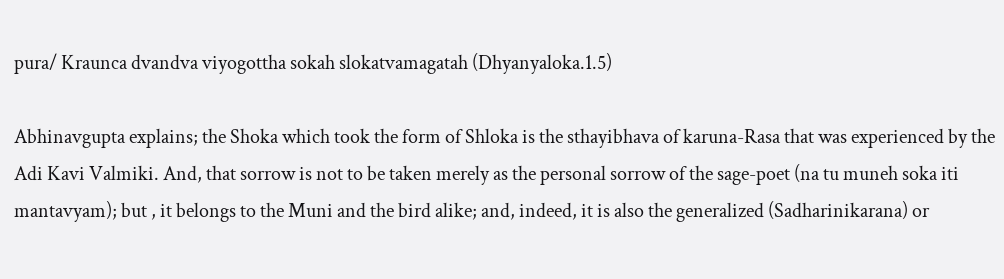pura/ Kraunca dvandva viyogottha sokah slokatvamagatah (Dhyanyaloka.1.5)

Abhinavgupta explains; the Shoka which took the form of Shloka is the sthayibhava of karuna-Rasa that was experienced by the Adi Kavi Valmiki. And, that sorrow is not to be taken merely as the personal sorrow of the sage-poet (na tu muneh soka iti mantavyam); but , it belongs to the Muni and the bird alike; and, indeed, it is also the generalized (Sadharinikarana) or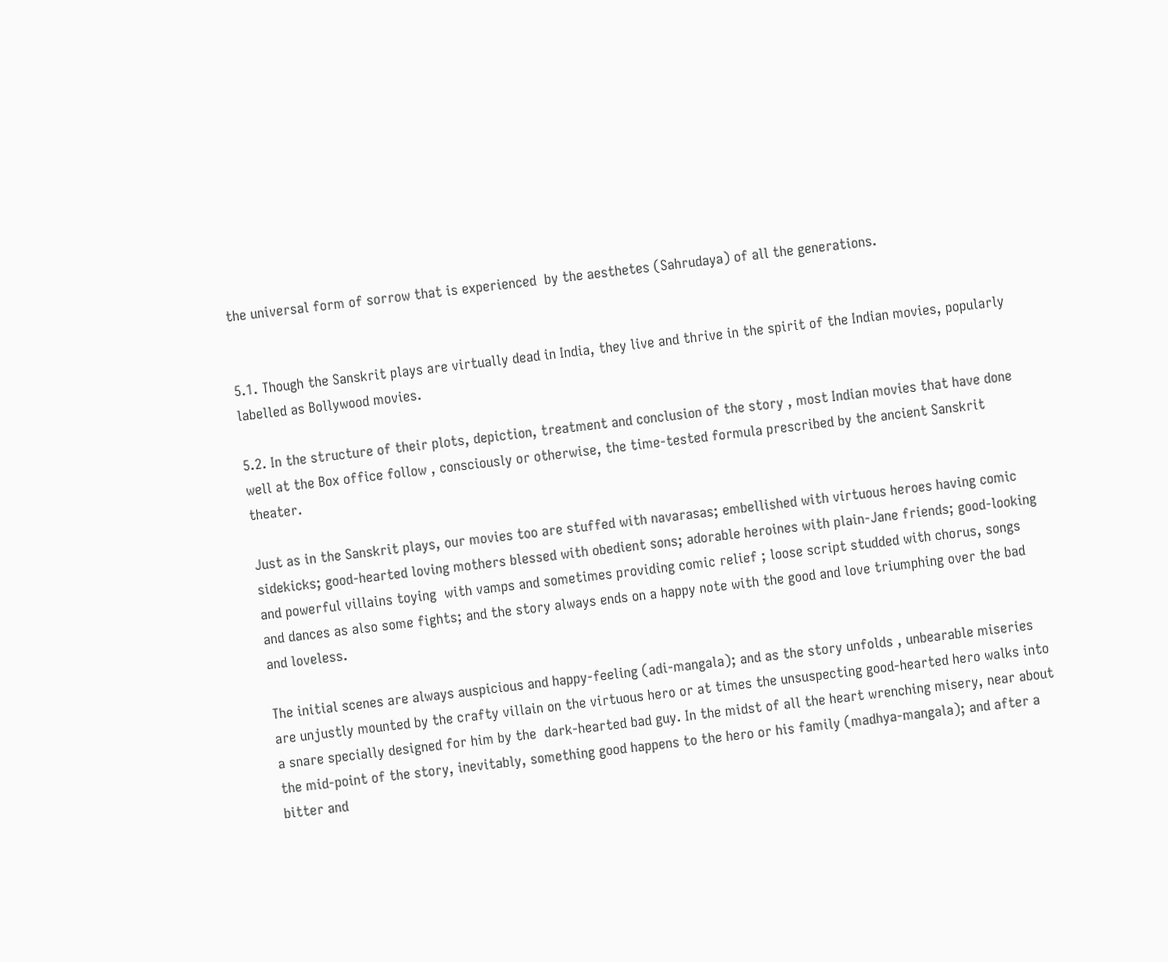the universal form of sorrow that is experienced  by the aesthetes (Sahrudaya) of all the generations.


5.1. Though the Sanskrit plays are virtually dead in India, they live and thrive in the spirit of the Indian movies, popularly labelled as Bollywood movies.

5.2. In the structure of their plots, depiction, treatment and conclusion of the story , most Indian movies that have done well at the Box office follow , consciously or otherwise, the time-tested formula prescribed by the ancient Sanskrit theater.

Just as in the Sanskrit plays, our movies too are stuffed with navarasas; embellished with virtuous heroes having comic sidekicks; good-hearted loving mothers blessed with obedient sons; adorable heroines with plain-Jane friends; good-looking  and powerful villains toying  with vamps and sometimes providing comic relief ; loose script studded with chorus, songs and dances as also some fights; and the story always ends on a happy note with the good and love triumphing over the bad and loveless.

The initial scenes are always auspicious and happy-feeling (adi-mangala); and as the story unfolds , unbearable miseries are unjustly mounted by the crafty villain on the virtuous hero or at times the unsuspecting good-hearted hero walks into a snare specially designed for him by the  dark-hearted bad guy. In the midst of all the heart wrenching misery, near about the mid-point of the story, inevitably, something good happens to the hero or his family (madhya-mangala); and after a bitter and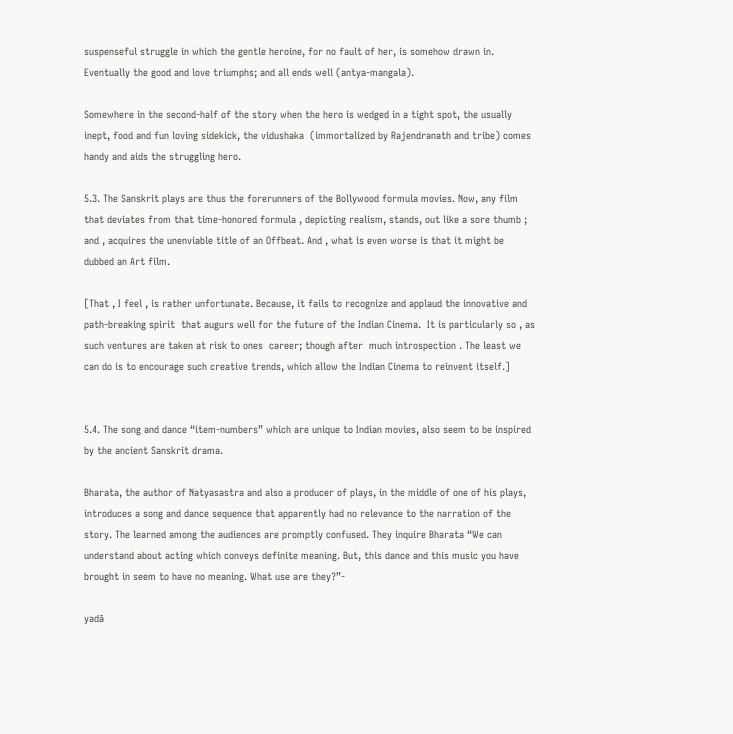suspenseful struggle in which the gentle heroine, for no fault of her, is somehow drawn in. Eventually the good and love triumphs; and all ends well (antya-mangala).

Somewhere in the second-half of the story when the hero is wedged in a tight spot, the usually inept, food and fun loving sidekick, the vidushaka  (immortalized by Rajendranath and tribe) comes handy and aids the struggling hero.

5.3. The Sanskrit plays are thus the forerunners of the Bollywood formula movies. Now, any film that deviates from that time-honored formula , depicting realism, stands, out like a sore thumb ; and , acquires the unenviable title of an Offbeat. And , what is even worse is that it might be dubbed an Art film.

[That , I feel , is rather unfortunate. Because, it fails to recognize and applaud the innovative and path-breaking spirit  that augurs well for the future of the Indian Cinema.  It is particularly so , as such ventures are taken at risk to ones  career; though after  much introspection . The least we can do is to encourage such creative trends, which allow the Indian Cinema to reinvent itself.]


5.4. The song and dance “item-numbers” which are unique to Indian movies, also seem to be inspired by the ancient Sanskrit drama.

Bharata, the author of Natyasastra and also a producer of plays, in the middle of one of his plays, introduces a song and dance sequence that apparently had no relevance to the narration of the story. The learned among the audiences are promptly confused. They inquire Bharata “We can understand about acting which conveys definite meaning. But, this dance and this music you have brought in seem to have no meaning. What use are they?”-

yadā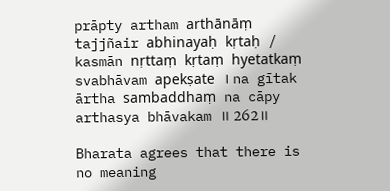prāpty artham arthānāṃ tajjñair abhinayaḥ kṛtaḥ / kasmān nṛttaṃ kṛtaṃ hyetatkaṃ svabhāvam apekṣate । na gītak ārtha sambaddhaṃ na cāpy arthasya bhāvakam ॥ 262॥

Bharata agrees that there is no meaning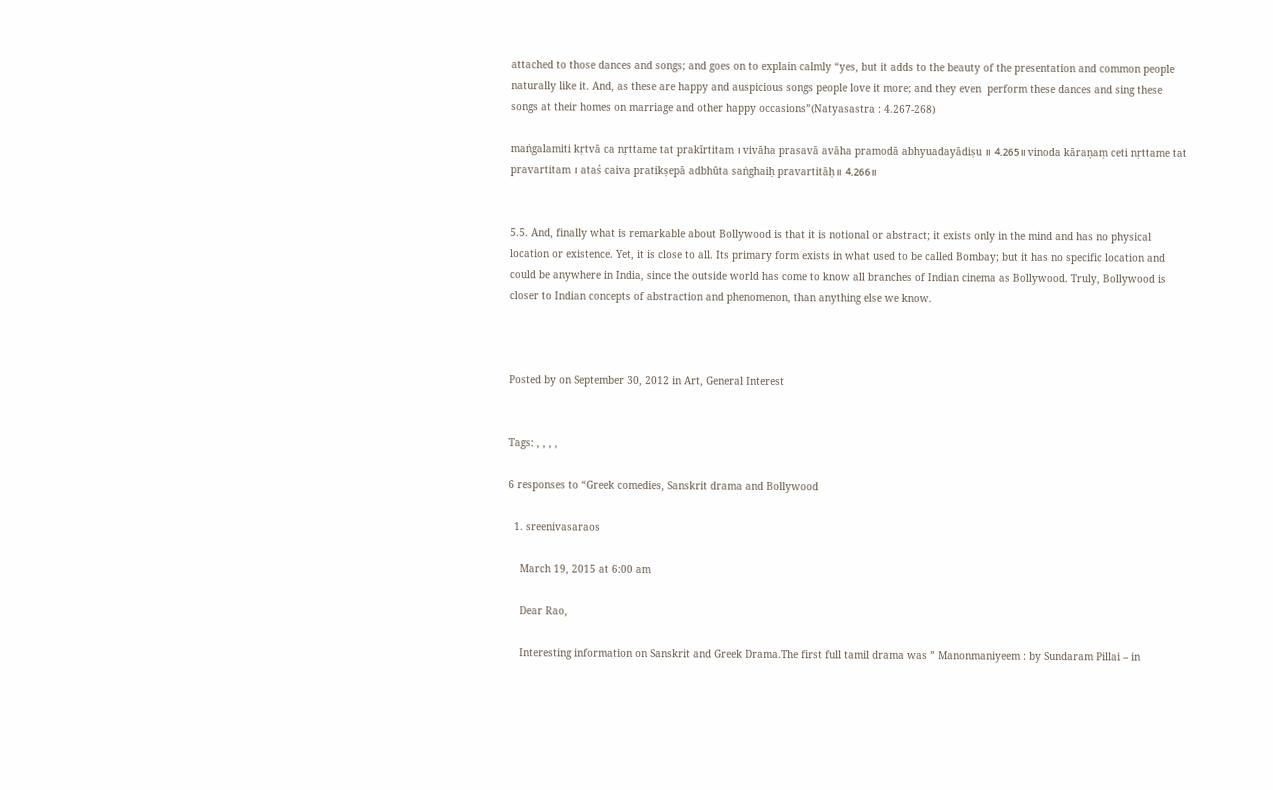attached to those dances and songs; and goes on to explain calmly “yes, but it adds to the beauty of the presentation and common people naturally like it. And, as these are happy and auspicious songs people love it more; and they even  perform these dances and sing these songs at their homes on marriage and other happy occasions”(Natyasastra : 4.267-268)

maṅgalamiti kṛtvā ca nṛttame tat prakīrtitam । vivāha prasavā avāha pramodā abhyuadayādiṣu ॥ 4.265॥ vinoda kāraṇaṃ ceti nṛttame tat pravartitam । ataś caiva pratikṣepā adbhūta saṅghaiḥ pravartitāḥ॥ 4.266॥


5.5. And, finally what is remarkable about Bollywood is that it is notional or abstract; it exists only in the mind and has no physical location or existence. Yet, it is close to all. Its primary form exists in what used to be called Bombay; but it has no specific location and could be anywhere in India, since the outside world has come to know all branches of Indian cinema as Bollywood. Truly, Bollywood is closer to Indian concepts of abstraction and phenomenon, than anything else we know.



Posted by on September 30, 2012 in Art, General Interest


Tags: , , , ,

6 responses to “Greek comedies, Sanskrit drama and Bollywood

  1. sreenivasaraos

    March 19, 2015 at 6:00 am

    Dear Rao,

    Interesting information on Sanskrit and Greek Drama.The first full tamil drama was ” Manonmaniyeem : by Sundaram Pillai – in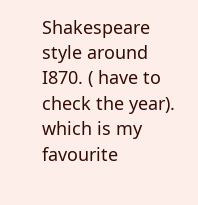Shakespeare style around I870. ( have to check the year). which is my favourite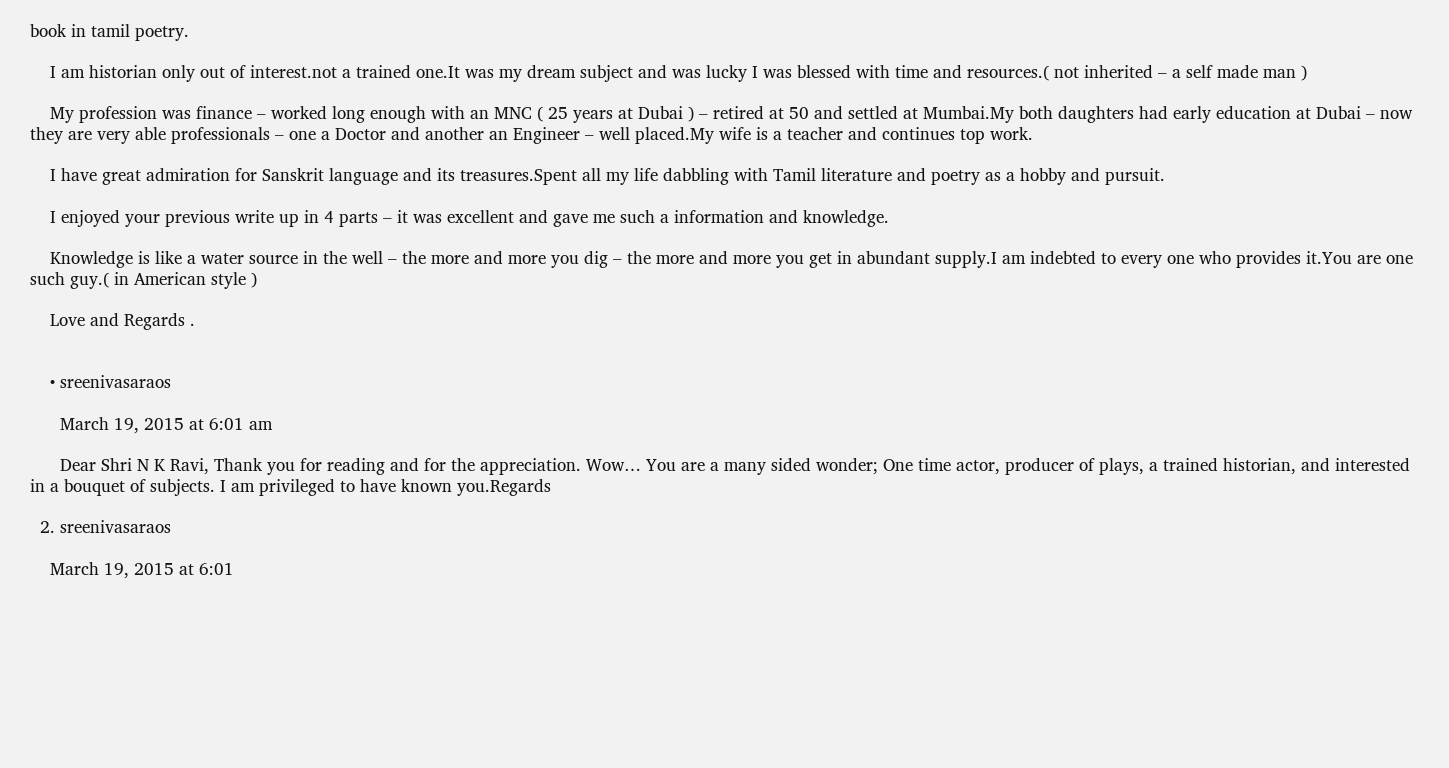book in tamil poetry.

    I am historian only out of interest.not a trained one.It was my dream subject and was lucky I was blessed with time and resources.( not inherited – a self made man )

    My profession was finance – worked long enough with an MNC ( 25 years at Dubai ) – retired at 50 and settled at Mumbai.My both daughters had early education at Dubai – now they are very able professionals – one a Doctor and another an Engineer – well placed.My wife is a teacher and continues top work.

    I have great admiration for Sanskrit language and its treasures.Spent all my life dabbling with Tamil literature and poetry as a hobby and pursuit.

    I enjoyed your previous write up in 4 parts – it was excellent and gave me such a information and knowledge.

    Knowledge is like a water source in the well – the more and more you dig – the more and more you get in abundant supply.I am indebted to every one who provides it.You are one such guy.( in American style )

    Love and Regards .


    • sreenivasaraos

      March 19, 2015 at 6:01 am

      Dear Shri N K Ravi, Thank you for reading and for the appreciation. Wow… You are a many sided wonder; One time actor, producer of plays, a trained historian, and interested in a bouquet of subjects. I am privileged to have known you.Regards

  2. sreenivasaraos

    March 19, 2015 at 6:01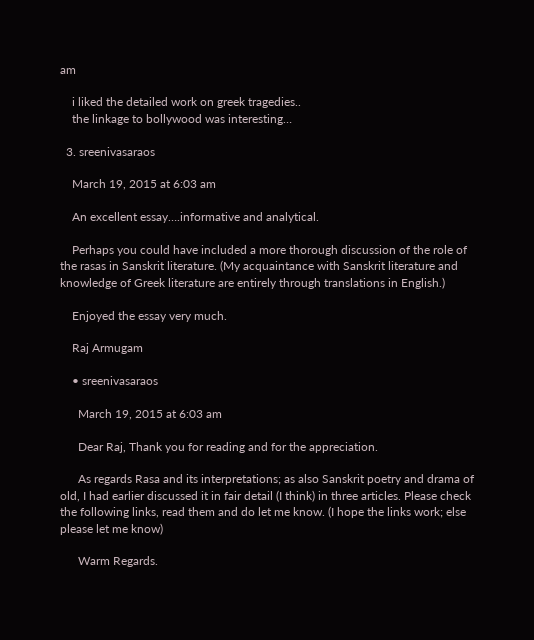am

    i liked the detailed work on greek tragedies..
    the linkage to bollywood was interesting…

  3. sreenivasaraos

    March 19, 2015 at 6:03 am

    An excellent essay….informative and analytical.

    Perhaps you could have included a more thorough discussion of the role of the rasas in Sanskrit literature. (My acquaintance with Sanskrit literature and knowledge of Greek literature are entirely through translations in English.)

    Enjoyed the essay very much.

    Raj Armugam

    • sreenivasaraos

      March 19, 2015 at 6:03 am

      Dear Raj, Thank you for reading and for the appreciation.

      As regards Rasa and its interpretations; as also Sanskrit poetry and drama of old, I had earlier discussed it in fair detail (I think) in three articles. Please check the following links, read them and do let me know. (I hope the links work; else please let me know)

      Warm Regards.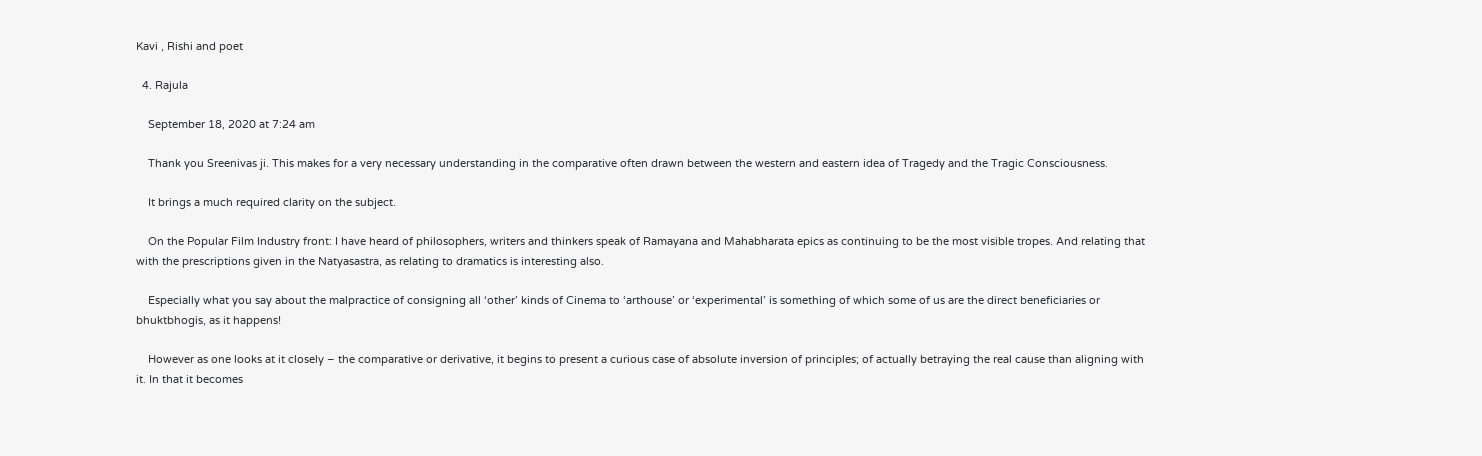Kavi , Rishi and poet

  4. Rajula

    September 18, 2020 at 7:24 am

    Thank you Sreenivas ji. This makes for a very necessary understanding in the comparative often drawn between the western and eastern idea of Tragedy and the Tragic Consciousness.

    It brings a much required clarity on the subject.

    On the Popular Film Industry front: I have heard of philosophers, writers and thinkers speak of Ramayana and Mahabharata epics as continuing to be the most visible tropes. And relating that with the prescriptions given in the Natyasastra, as relating to dramatics is interesting also.

    Especially what you say about the malpractice of consigning all ‘other’ kinds of Cinema to ‘arthouse’ or ‘experimental’ is something of which some of us are the direct beneficiaries or bhuktbhogis, as it happens!

    However as one looks at it closely – the comparative or derivative, it begins to present a curious case of absolute inversion of principles; of actually betraying the real cause than aligning with it. In that it becomes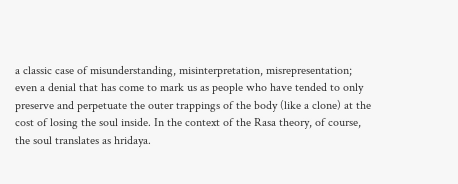a classic case of misunderstanding, misinterpretation, misrepresentation; even a denial that has come to mark us as people who have tended to only preserve and perpetuate the outer trappings of the body (like a clone) at the cost of losing the soul inside. In the context of the Rasa theory, of course, the soul translates as hridaya.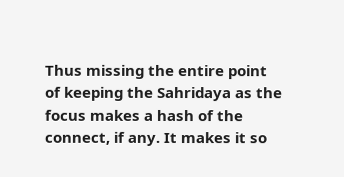Thus missing the entire point of keeping the Sahridaya as the focus makes a hash of the connect, if any. It makes it so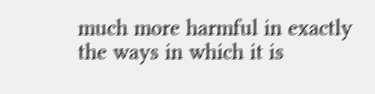much more harmful in exactly the ways in which it is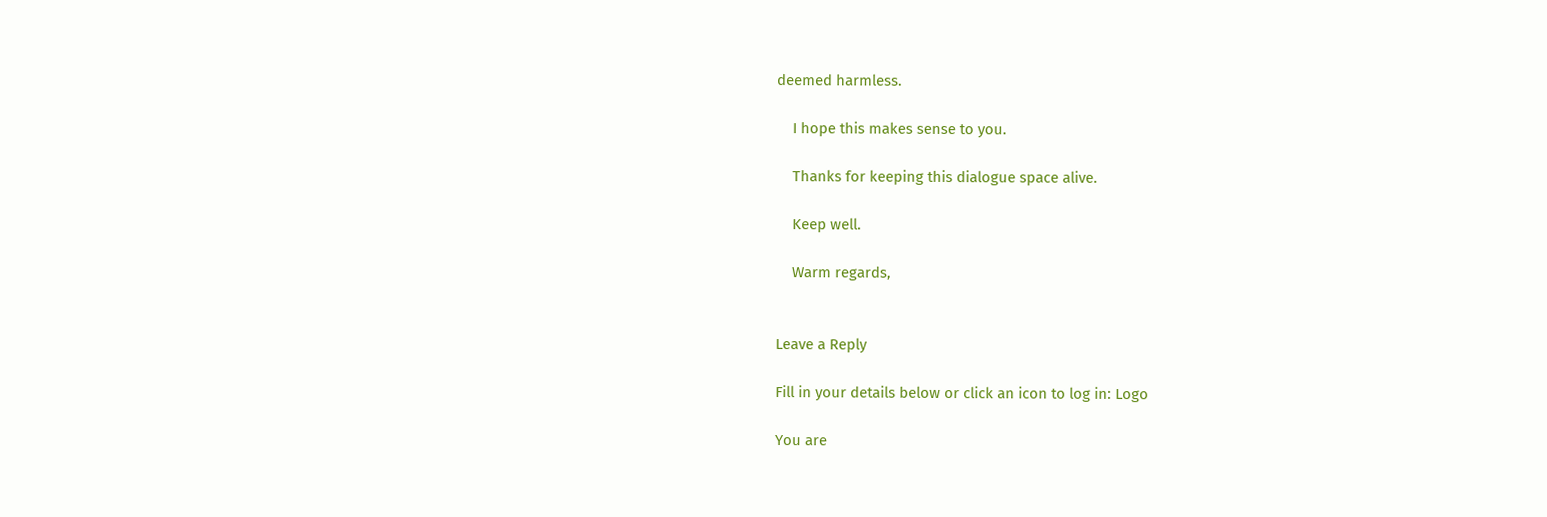deemed harmless.

    I hope this makes sense to you.

    Thanks for keeping this dialogue space alive.

    Keep well.

    Warm regards,


Leave a Reply

Fill in your details below or click an icon to log in: Logo

You are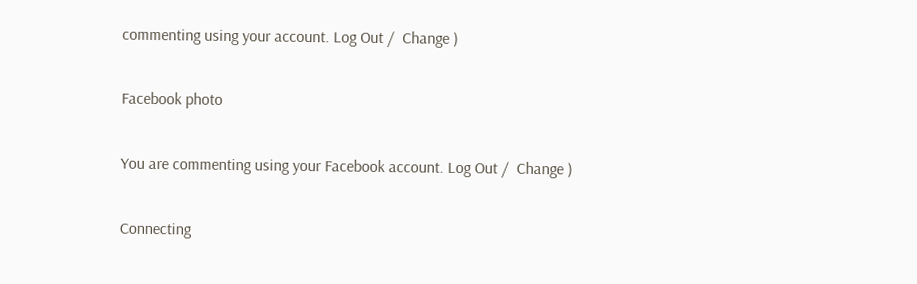commenting using your account. Log Out /  Change )

Facebook photo

You are commenting using your Facebook account. Log Out /  Change )

Connecting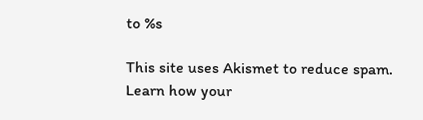to %s

This site uses Akismet to reduce spam. Learn how your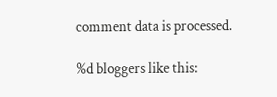comment data is processed.

%d bloggers like this: